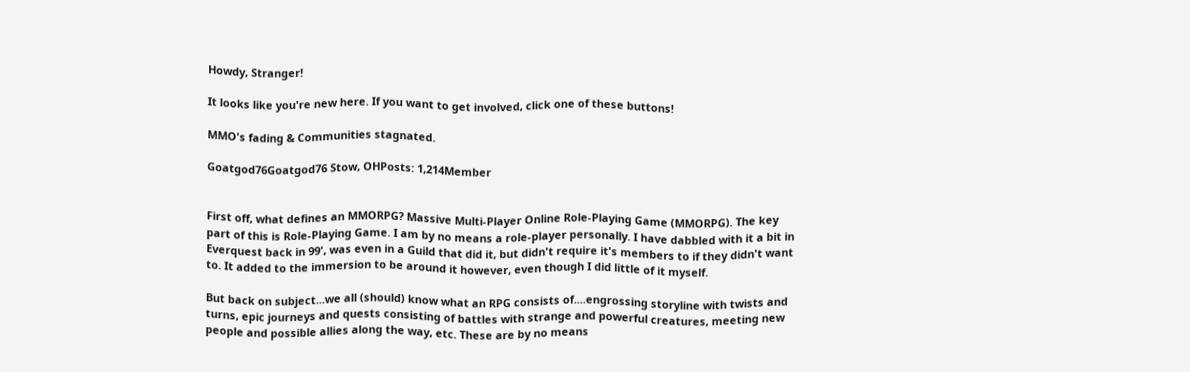Howdy, Stranger!

It looks like you're new here. If you want to get involved, click one of these buttons!

MMO's fading & Communities stagnated.

Goatgod76Goatgod76 Stow, OHPosts: 1,214Member


First off, what defines an MMORPG? Massive Multi-Player Online Role-Playing Game (MMORPG). The key part of this is Role-Playing Game. I am by no means a role-player personally. I have dabbled with it a bit in Everquest back in 99', was even in a Guild that did it, but didn't require it's members to if they didn't want to. It added to the immersion to be around it however, even though I did little of it myself.

But back on subject...we all (should) know what an RPG consists of....engrossing storyline with twists and turns, epic journeys and quests consisting of battles with strange and powerful creatures, meeting new people and possible allies along the way, etc. These are by no means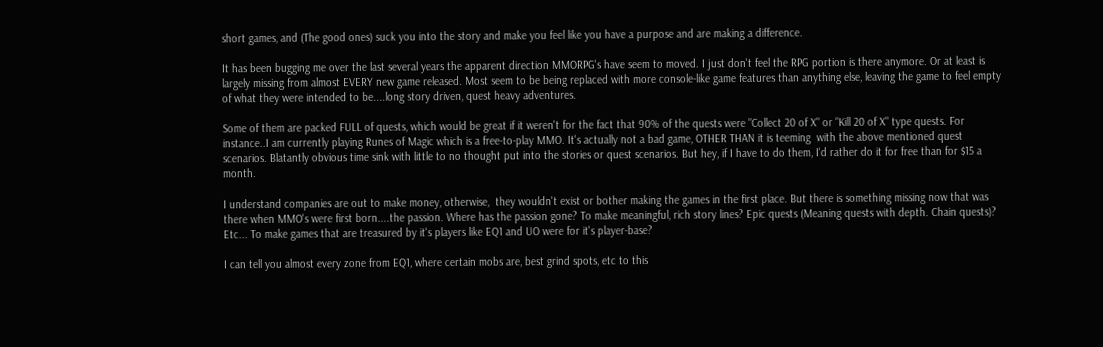short games, and (The good ones) suck you into the story and make you feel like you have a purpose and are making a difference.

It has been bugging me over the last several years the apparent direction MMORPG's have seem to moved. I just don't feel the RPG portion is there anymore. Or at least is largely missing from almost EVERY new game released. Most seem to be being replaced with more console-like game features than anything else, leaving the game to feel empty of what they were intended to be....long story driven, quest heavy adventures.

Some of them are packed FULL of quests, which would be great if it weren't for the fact that 90% of the quests were "Collect 20 of X" or "Kill 20 of X" type quests. For instance..I am currently playing Runes of Magic which is a free-to-play MMO. It's actually not a bad game, OTHER THAN it is teeming  with the above mentioned quest scenarios. Blatantly obvious time sink with little to no thought put into the stories or quest scenarios. But hey, if I have to do them, I'd rather do it for free than for $15 a month.

I understand companies are out to make money, otherwise,  they wouldn't exist or bother making the games in the first place. But there is something missing now that was there when MMO's were first born....the passion. Where has the passion gone? To make meaningful, rich story lines? Epic quests (Meaning quests with depth. Chain quests)? Etc... To make games that are treasured by it's players like EQ1 and UO were for it's player-base?

I can tell you almost every zone from EQ1, where certain mobs are, best grind spots, etc to this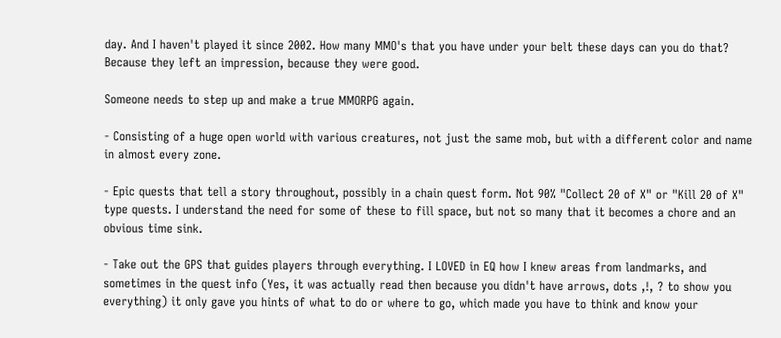day. And I haven't played it since 2002. How many MMO's that you have under your belt these days can you do that? Because they left an impression, because they were good.

Someone needs to step up and make a true MMORPG again.

- Consisting of a huge open world with various creatures, not just the same mob, but with a different color and name in almost every zone.

- Epic quests that tell a story throughout, possibly in a chain quest form. Not 90% "Collect 20 of X" or "Kill 20 of X" type quests. I understand the need for some of these to fill space, but not so many that it becomes a chore and an obvious time sink.

- Take out the GPS that guides players through everything. I LOVED in EQ how I knew areas from landmarks, and sometimes in the quest info (Yes, it was actually read then because you didn't have arrows, dots ,!, ? to show you everything) it only gave you hints of what to do or where to go, which made you have to think and know your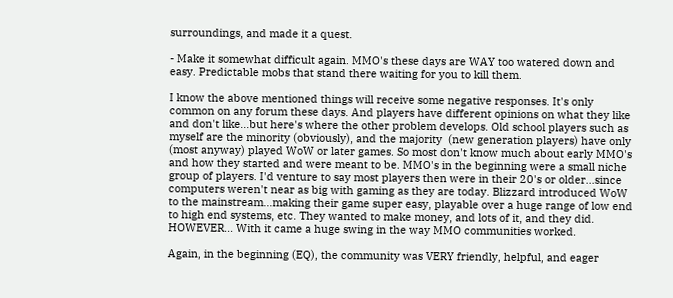surroundings, and made it a quest.

- Make it somewhat difficult again. MMO's these days are WAY too watered down and easy. Predictable mobs that stand there waiting for you to kill them.

I know the above mentioned things will receive some negative responses. It's only common on any forum these days. And players have different opinions on what they like and don't like...but here's where the other problem develops. Old school players such as myself are the minority (obviously), and the majority  (new generation players) have only (most anyway) played WoW or later games. So most don't know much about early MMO's and how they started and were meant to be. MMO's in the beginning were a small niche group of players. I'd venture to say most players then were in their 20's or older...since computers weren't near as big with gaming as they are today. Blizzard introduced WoW to the mainstream...making their game super easy, playable over a huge range of low end to high end systems, etc. They wanted to make money, and lots of it, and they did. HOWEVER... With it came a huge swing in the way MMO communities worked.

Again, in the beginning (EQ), the community was VERY friendly, helpful, and eager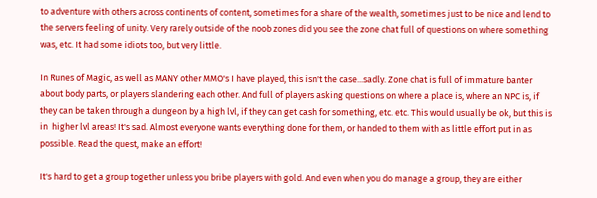to adventure with others across continents of content, sometimes for a share of the wealth, sometimes just to be nice and lend to the servers feeling of unity. Very rarely outside of the noob zones did you see the zone chat full of questions on where something was, etc. It had some idiots too, but very little.

In Runes of Magic, as well as MANY other MMO's I have played, this isn't the case...sadly. Zone chat is full of immature banter about body parts, or players slandering each other. And full of players asking questions on where a place is, where an NPC is, if they can be taken through a dungeon by a high lvl, if they can get cash for something, etc. etc. This would usually be ok, but this is in  higher lvl areas! It's sad. Almost everyone wants everything done for them, or handed to them with as little effort put in as possible. Read the quest, make an effort!

It's hard to get a group together unless you bribe players with gold. And even when you do manage a group, they are either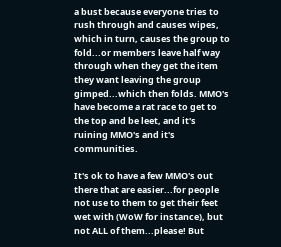a bust because everyone tries to rush through and causes wipes, which in turn, causes the group to fold...or members leave half way through when they get the item they want leaving the group gimped...which then folds. MMO's have become a rat race to get to the top and be leet, and it's ruining MMO's and it's communities.

It's ok to have a few MMO's out there that are easier...for people not use to them to get their feet wet with (WoW for instance), but not ALL of them...please! But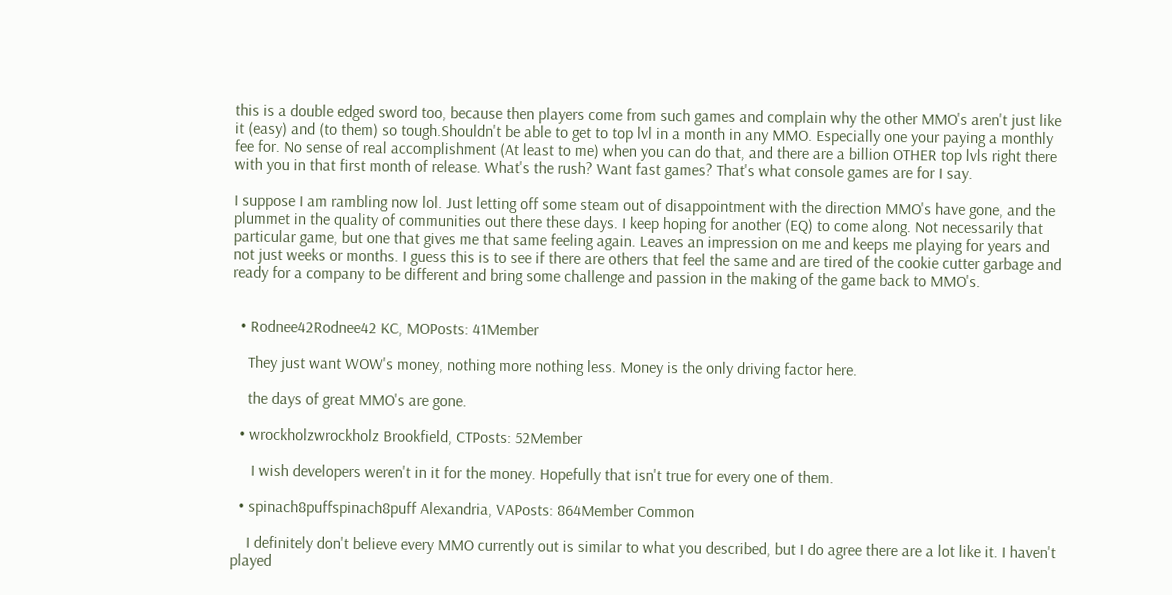this is a double edged sword too, because then players come from such games and complain why the other MMO's aren't just like it (easy) and (to them) so tough.Shouldn't be able to get to top lvl in a month in any MMO. Especially one your paying a monthly fee for. No sense of real accomplishment (At least to me) when you can do that, and there are a billion OTHER top lvls right there with you in that first month of release. What's the rush? Want fast games? That's what console games are for I say.

I suppose I am rambling now lol. Just letting off some steam out of disappointment with the direction MMO's have gone, and the plummet in the quality of communities out there these days. I keep hoping for another (EQ) to come along. Not necessarily that particular game, but one that gives me that same feeling again. Leaves an impression on me and keeps me playing for years and not just weeks or months. I guess this is to see if there are others that feel the same and are tired of the cookie cutter garbage and ready for a company to be different and bring some challenge and passion in the making of the game back to MMO's.


  • Rodnee42Rodnee42 KC, MOPosts: 41Member

    They just want WOW's money, nothing more nothing less. Money is the only driving factor here.

    the days of great MMO's are gone.

  • wrockholzwrockholz Brookfield, CTPosts: 52Member

     I wish developers weren't in it for the money. Hopefully that isn't true for every one of them.

  • spinach8puffspinach8puff Alexandria, VAPosts: 864Member Common

    I definitely don't believe every MMO currently out is similar to what you described, but I do agree there are a lot like it. I haven't played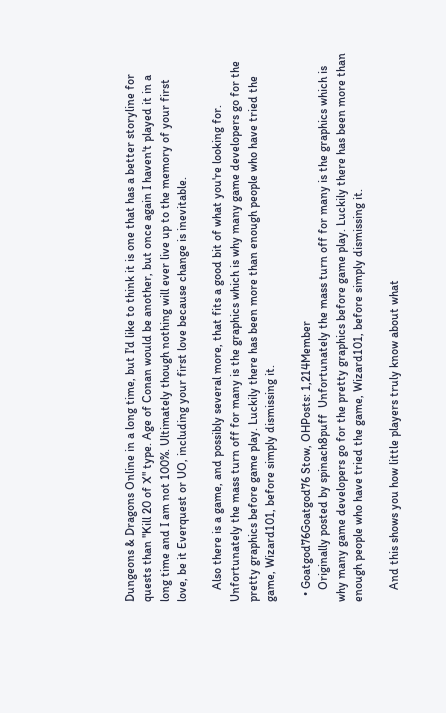Dungeons & Dragons Online in a long time, but I'd like to think it is one that has a better storyline for quests than "Kill 20 of X" type. Age of Conan would be another, but once again I haven't played it in a long time and I am not 100%. Ultimately though nothing will ever live up to the memory of your first love, be it Everquest or UO, including your first love because change is inevitable.

    Also there is a game, and possibly several more, that fits a good bit of what you're looking for. Unfortunately the mass turn off for many is the graphics which is why many game developers go for the pretty graphics before game play. Luckily there has been more than enough people who have tried the game, Wizard101, before simply dismissing it.

  • Goatgod76Goatgod76 Stow, OHPosts: 1,214Member
    Originally posted by spinach8puff  Unfortunately the mass turn off for many is the graphics which is why many game developers go for the pretty graphics before game play. Luckily there has been more than enough people who have tried the game, Wizard101, before simply dismissing it.

    And this shows you how little players truly know about what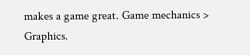makes a game great. Game mechanics > Graphics.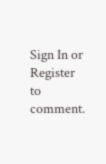Sign In or Register to comment.